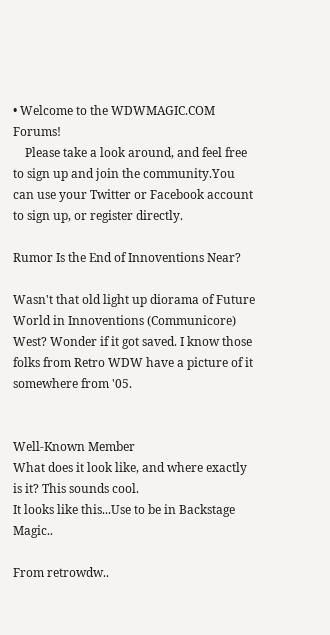• Welcome to the WDWMAGIC.COM Forums!
    Please take a look around, and feel free to sign up and join the community.You can use your Twitter or Facebook account to sign up, or register directly.

Rumor Is the End of Innoventions Near?

Wasn't that old light up diorama of Future World in Innoventions (Communicore) West? Wonder if it got saved. I know those folks from Retro WDW have a picture of it somewhere from '05.


Well-Known Member
What does it look like, and where exactly is it? This sounds cool.
It looks like this...Use to be in Backstage Magic..

From retrowdw..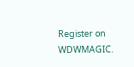Register on WDWMAGIC.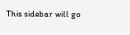This sidebar will go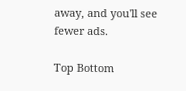away, and you'll see fewer ads.

Top Bottom